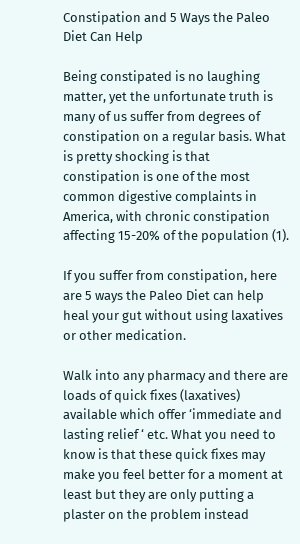Constipation and 5 Ways the Paleo Diet Can Help

Being constipated is no laughing matter, yet the unfortunate truth is many of us suffer from degrees of constipation on a regular basis. What is pretty shocking is that constipation is one of the most common digestive complaints in America, with chronic constipation affecting 15-20% of the population (1).

If you suffer from constipation, here are 5 ways the Paleo Diet can help heal your gut without using laxatives or other medication.

Walk into any pharmacy and there are loads of quick fixes (laxatives) available which offer ‘immediate and lasting relief ‘ etc. What you need to know is that these quick fixes may make you feel better for a moment at least but they are only putting a plaster on the problem instead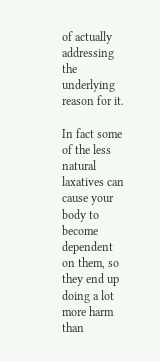of actually addressing the underlying reason for it.

In fact some of the less natural laxatives can cause your body to become dependent on them, so they end up doing a lot more harm than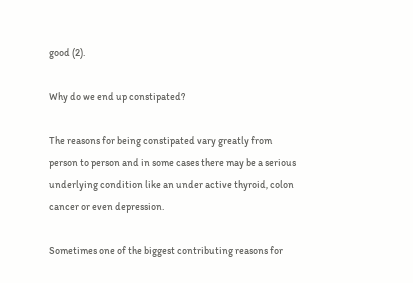good (2).

Why do we end up constipated?

The reasons for being constipated vary greatly from person to person and in some cases there may be a serious underlying condition like an under active thyroid, colon cancer or even depression.

Sometimes one of the biggest contributing reasons for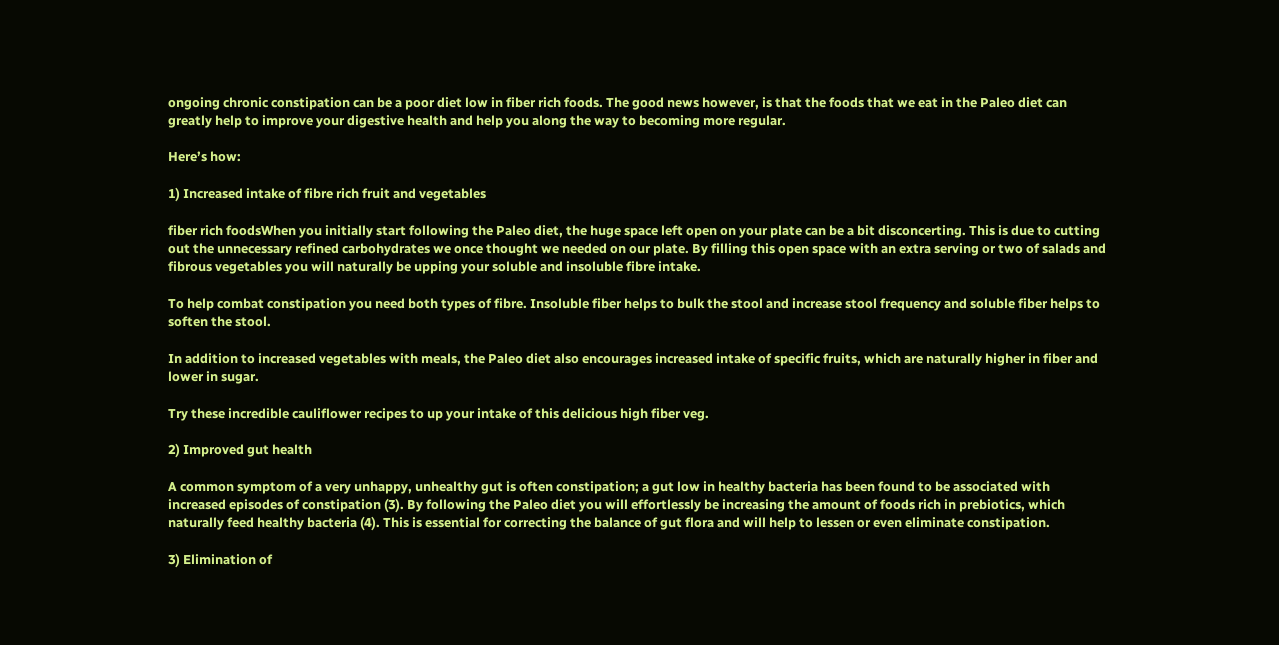ongoing chronic constipation can be a poor diet low in fiber rich foods. The good news however, is that the foods that we eat in the Paleo diet can greatly help to improve your digestive health and help you along the way to becoming more regular.

Here’s how:

1) Increased intake of fibre rich fruit and vegetables

fiber rich foodsWhen you initially start following the Paleo diet, the huge space left open on your plate can be a bit disconcerting. This is due to cutting out the unnecessary refined carbohydrates we once thought we needed on our plate. By filling this open space with an extra serving or two of salads and fibrous vegetables you will naturally be upping your soluble and insoluble fibre intake.

To help combat constipation you need both types of fibre. Insoluble fiber helps to bulk the stool and increase stool frequency and soluble fiber helps to soften the stool.

In addition to increased vegetables with meals, the Paleo diet also encourages increased intake of specific fruits, which are naturally higher in fiber and lower in sugar.

Try these incredible cauliflower recipes to up your intake of this delicious high fiber veg.

2) Improved gut health

A common symptom of a very unhappy, unhealthy gut is often constipation; a gut low in healthy bacteria has been found to be associated with increased episodes of constipation (3). By following the Paleo diet you will effortlessly be increasing the amount of foods rich in prebiotics, which naturally feed healthy bacteria (4). This is essential for correcting the balance of gut flora and will help to lessen or even eliminate constipation.

3) Elimination of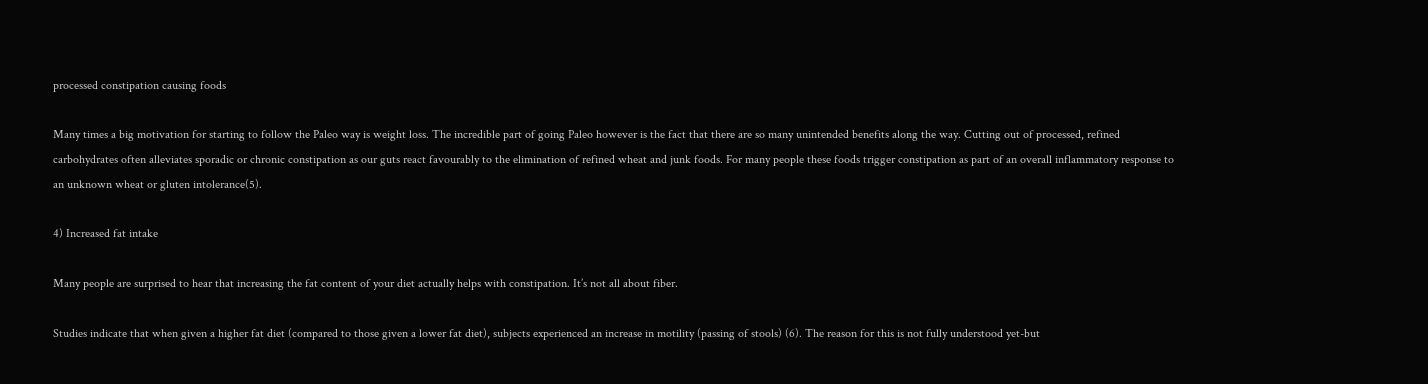processed constipation causing foods

Many times a big motivation for starting to follow the Paleo way is weight loss. The incredible part of going Paleo however is the fact that there are so many unintended benefits along the way. Cutting out of processed, refined carbohydrates often alleviates sporadic or chronic constipation as our guts react favourably to the elimination of refined wheat and junk foods. For many people these foods trigger constipation as part of an overall inflammatory response to an unknown wheat or gluten intolerance(5).

4) Increased fat intake

Many people are surprised to hear that increasing the fat content of your diet actually helps with constipation. It’s not all about fiber.

Studies indicate that when given a higher fat diet (compared to those given a lower fat diet), subjects experienced an increase in motility (passing of stools) (6). The reason for this is not fully understood yet-but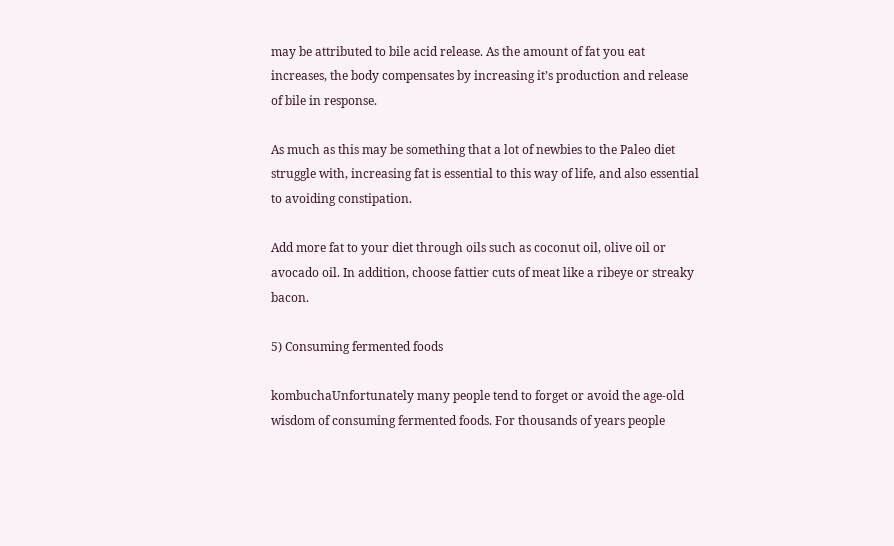may be attributed to bile acid release. As the amount of fat you eat increases, the body compensates by increasing it’s production and release of bile in response.

As much as this may be something that a lot of newbies to the Paleo diet struggle with, increasing fat is essential to this way of life, and also essential to avoiding constipation.

Add more fat to your diet through oils such as coconut oil, olive oil or avocado oil. In addition, choose fattier cuts of meat like a ribeye or streaky bacon.

5) Consuming fermented foods

kombuchaUnfortunately many people tend to forget or avoid the age-old wisdom of consuming fermented foods. For thousands of years people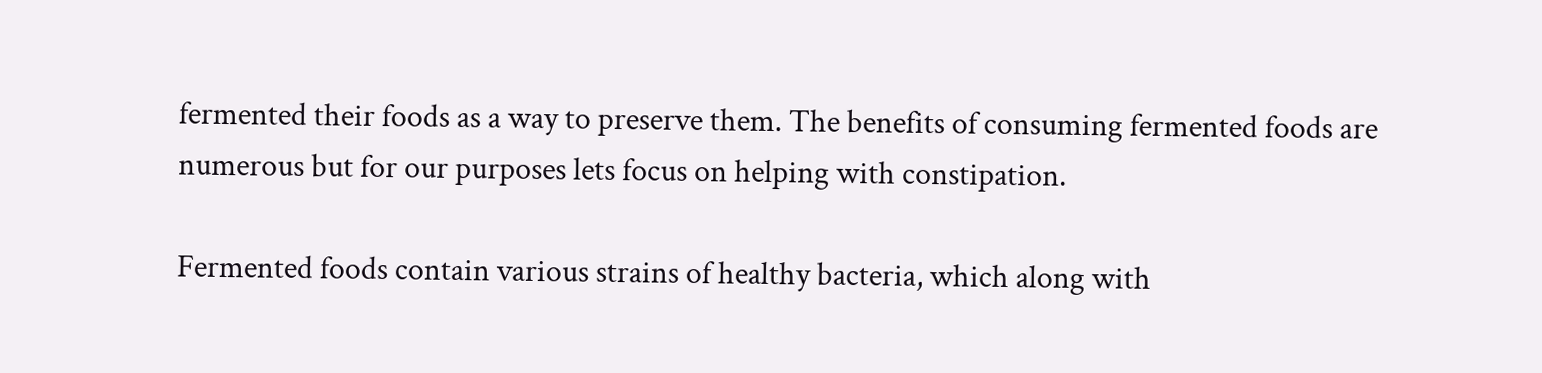fermented their foods as a way to preserve them. The benefits of consuming fermented foods are numerous but for our purposes lets focus on helping with constipation.

Fermented foods contain various strains of healthy bacteria, which along with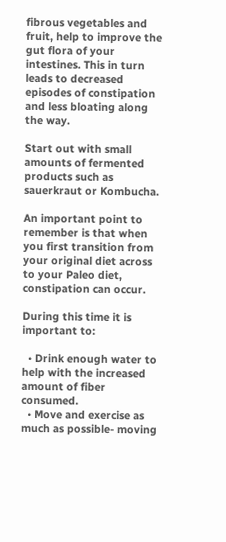fibrous vegetables and fruit, help to improve the gut flora of your intestines. This in turn leads to decreased episodes of constipation and less bloating along the way.

Start out with small amounts of fermented products such as sauerkraut or Kombucha.

An important point to remember is that when you first transition from your original diet across to your Paleo diet, constipation can occur.

During this time it is important to:

  • Drink enough water to help with the increased amount of fiber consumed.
  • Move and exercise as much as possible- moving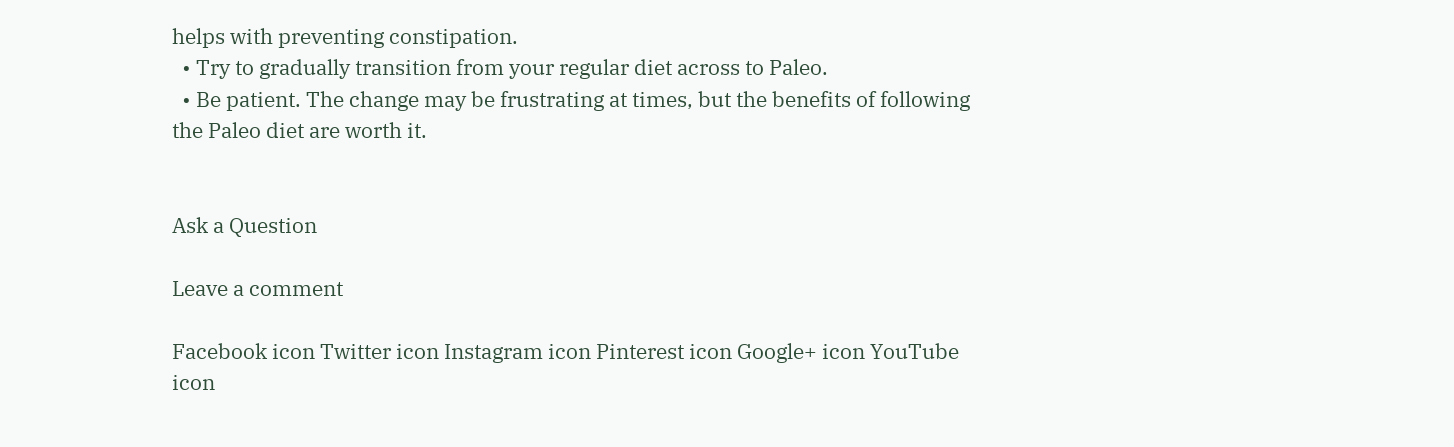helps with preventing constipation.
  • Try to gradually transition from your regular diet across to Paleo.
  • Be patient. The change may be frustrating at times, but the benefits of following the Paleo diet are worth it.


Ask a Question

Leave a comment

Facebook icon Twitter icon Instagram icon Pinterest icon Google+ icon YouTube icon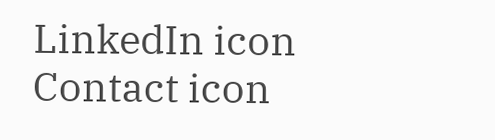LinkedIn icon Contact icon